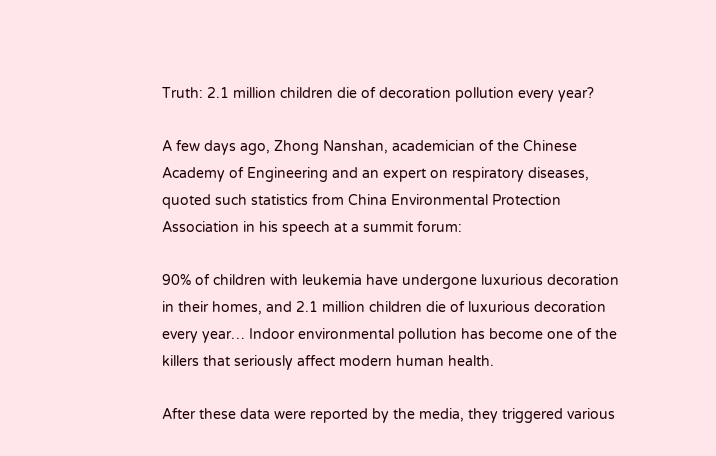Truth: 2.1 million children die of decoration pollution every year?

A few days ago, Zhong Nanshan, academician of the Chinese Academy of Engineering and an expert on respiratory diseases, quoted such statistics from China Environmental Protection Association in his speech at a summit forum:

90% of children with leukemia have undergone luxurious decoration in their homes, and 2.1 million children die of luxurious decoration every year… Indoor environmental pollution has become one of the killers that seriously affect modern human health.

After these data were reported by the media, they triggered various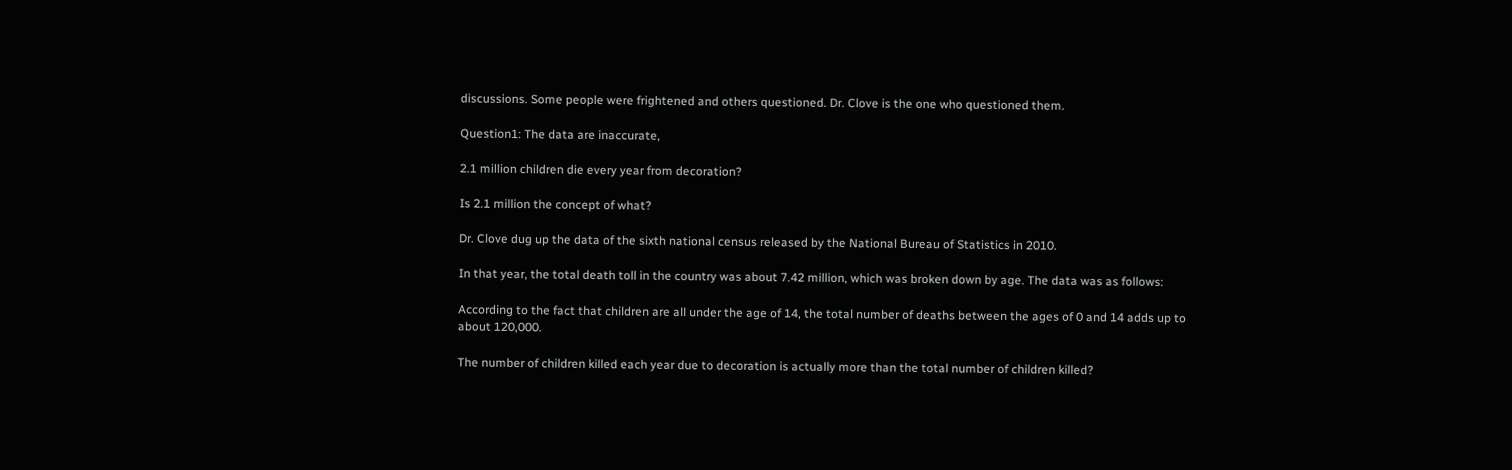discussions. Some people were frightened and others questioned. Dr. Clove is the one who questioned them.

Question1: The data are inaccurate,

2.1 million children die every year from decoration?

Is 2.1 million the concept of what?

Dr. Clove dug up the data of the sixth national census released by the National Bureau of Statistics in 2010.

In that year, the total death toll in the country was about 7.42 million, which was broken down by age. The data was as follows:

According to the fact that children are all under the age of 14, the total number of deaths between the ages of 0 and 14 adds up to about 120,000.

The number of children killed each year due to decoration is actually more than the total number of children killed?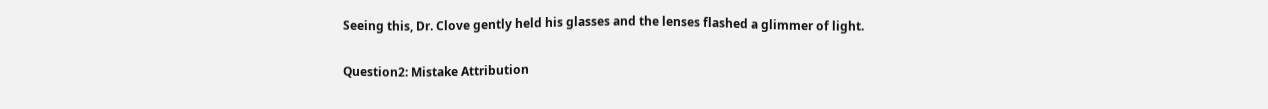Seeing this, Dr. Clove gently held his glasses and the lenses flashed a glimmer of light.

Question2: Mistake Attribution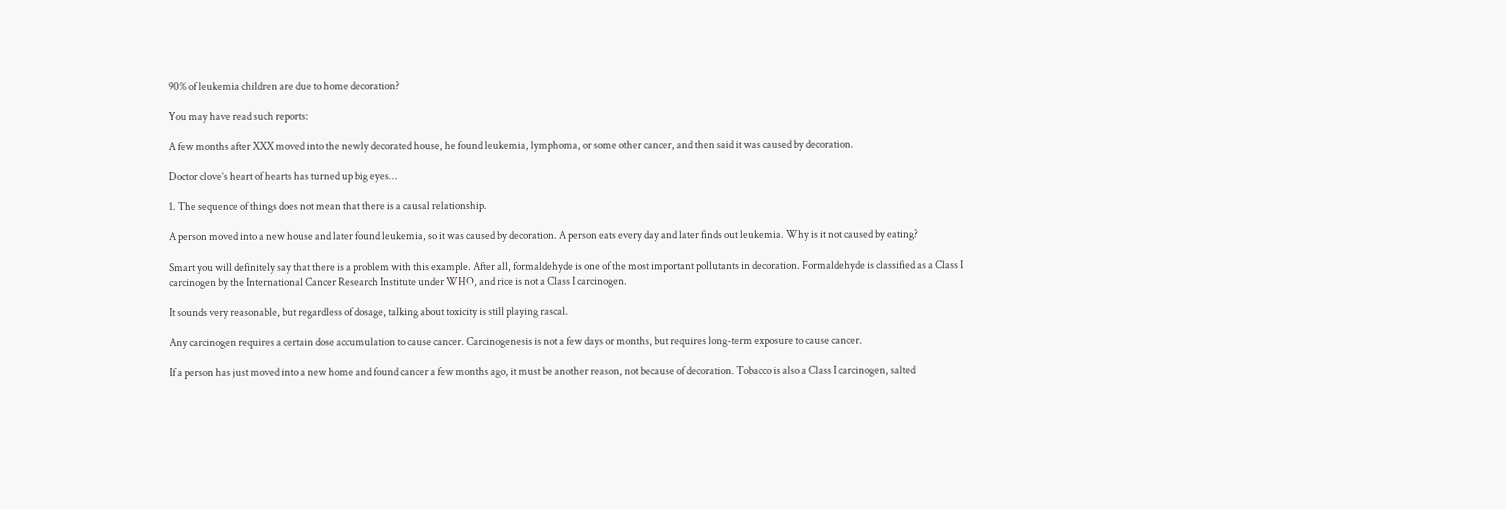90% of leukemia children are due to home decoration?

You may have read such reports:

A few months after XXX moved into the newly decorated house, he found leukemia, lymphoma, or some other cancer, and then said it was caused by decoration.

Doctor clove’s heart of hearts has turned up big eyes…

1. The sequence of things does not mean that there is a causal relationship.

A person moved into a new house and later found leukemia, so it was caused by decoration. A person eats every day and later finds out leukemia. Why is it not caused by eating?

Smart you will definitely say that there is a problem with this example. After all, formaldehyde is one of the most important pollutants in decoration. Formaldehyde is classified as a Class I carcinogen by the International Cancer Research Institute under WHO, and rice is not a Class I carcinogen.

It sounds very reasonable, but regardless of dosage, talking about toxicity is still playing rascal.

Any carcinogen requires a certain dose accumulation to cause cancer. Carcinogenesis is not a few days or months, but requires long-term exposure to cause cancer.

If a person has just moved into a new home and found cancer a few months ago, it must be another reason, not because of decoration. Tobacco is also a Class I carcinogen, salted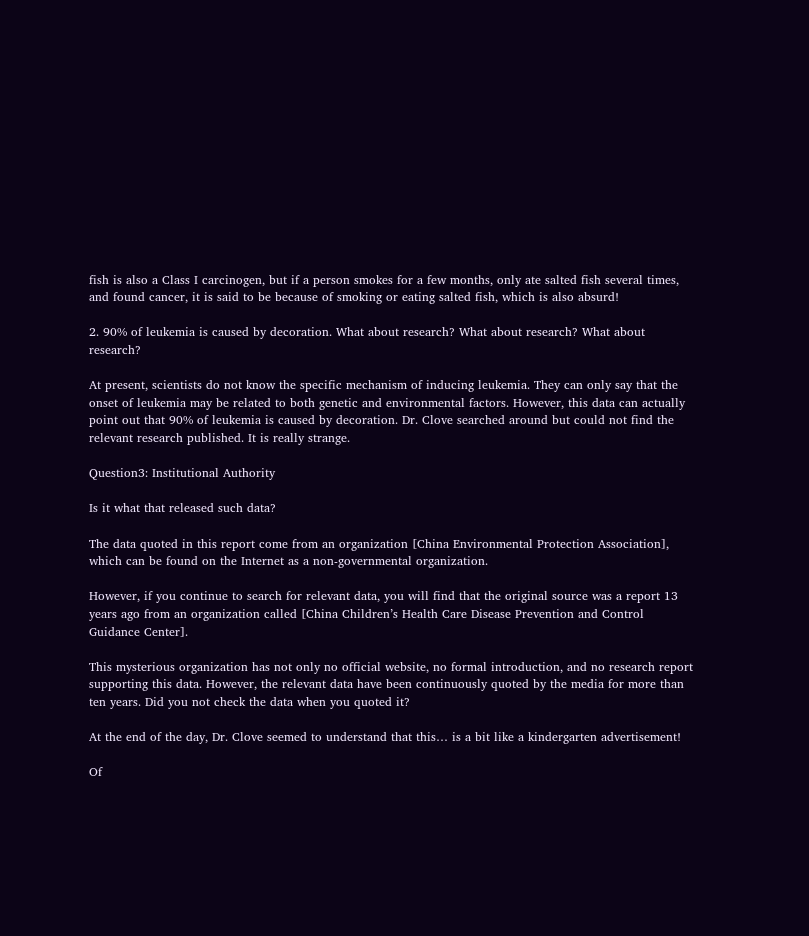fish is also a Class I carcinogen, but if a person smokes for a few months, only ate salted fish several times, and found cancer, it is said to be because of smoking or eating salted fish, which is also absurd!

2. 90% of leukemia is caused by decoration. What about research? What about research? What about research?

At present, scientists do not know the specific mechanism of inducing leukemia. They can only say that the onset of leukemia may be related to both genetic and environmental factors. However, this data can actually point out that 90% of leukemia is caused by decoration. Dr. Clove searched around but could not find the relevant research published. It is really strange.

Question3: Institutional Authority

Is it what that released such data?

The data quoted in this report come from an organization [China Environmental Protection Association], which can be found on the Internet as a non-governmental organization.

However, if you continue to search for relevant data, you will find that the original source was a report 13 years ago from an organization called [China Children’s Health Care Disease Prevention and Control Guidance Center].

This mysterious organization has not only no official website, no formal introduction, and no research report supporting this data. However, the relevant data have been continuously quoted by the media for more than ten years. Did you not check the data when you quoted it?

At the end of the day, Dr. Clove seemed to understand that this… is a bit like a kindergarten advertisement!

Of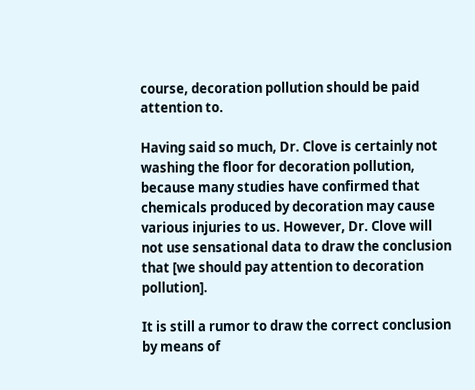course, decoration pollution should be paid attention to.

Having said so much, Dr. Clove is certainly not washing the floor for decoration pollution, because many studies have confirmed that chemicals produced by decoration may cause various injuries to us. However, Dr. Clove will not use sensational data to draw the conclusion that [we should pay attention to decoration pollution].

It is still a rumor to draw the correct conclusion by means of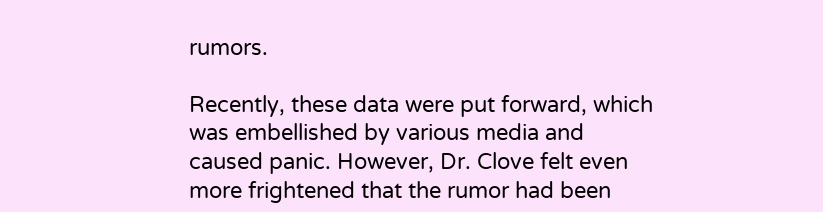rumors.

Recently, these data were put forward, which was embellished by various media and caused panic. However, Dr. Clove felt even more frightened that the rumor had been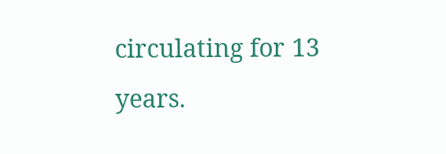circulating for 13 years.